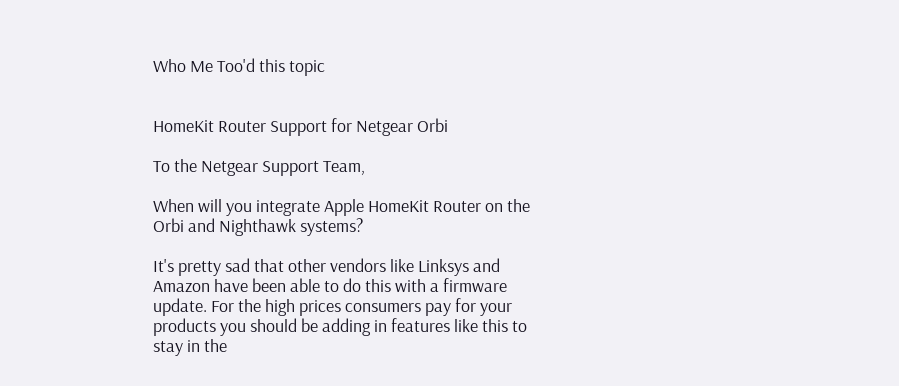Who Me Too'd this topic


HomeKit Router Support for Netgear Orbi

To the Netgear Support Team,

When will you integrate Apple HomeKit Router on the Orbi and Nighthawk systems?

It's pretty sad that other vendors like Linksys and Amazon have been able to do this with a firmware update. For the high prices consumers pay for your products you should be adding in features like this to stay in the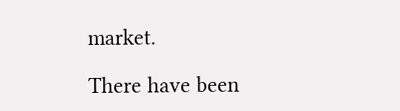market.

There have been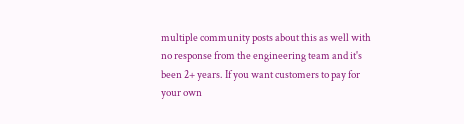multiple community posts about this as well with no response from the engineering team and it's been 2+ years. If you want customers to pay for your own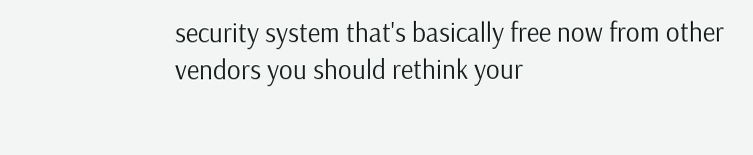security system that's basically free now from other vendors you should rethink your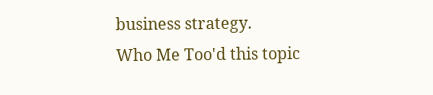business strategy.
Who Me Too'd this topic